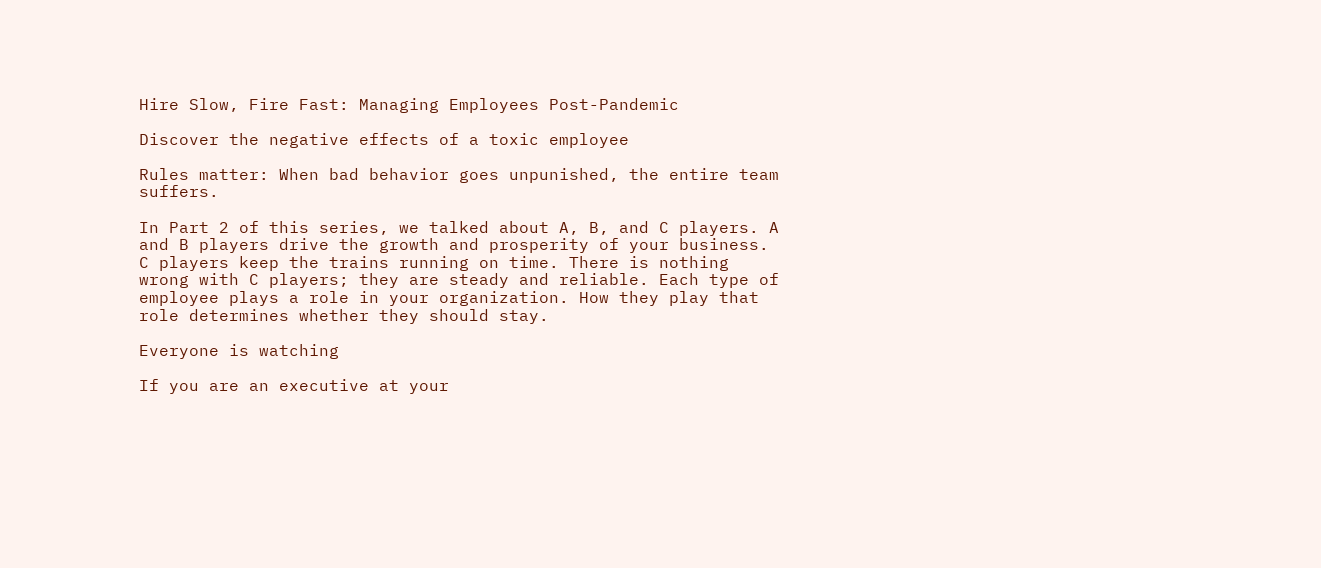Hire Slow, Fire Fast: Managing Employees Post-Pandemic

Discover the negative effects of a toxic employee

Rules matter: When bad behavior goes unpunished, the entire team suffers.

In Part 2 of this series, we talked about A, B, and C players. A and B players drive the growth and prosperity of your business. C players keep the trains running on time. There is nothing wrong with C players; they are steady and reliable. Each type of employee plays a role in your organization. How they play that role determines whether they should stay.

Everyone is watching

If you are an executive at your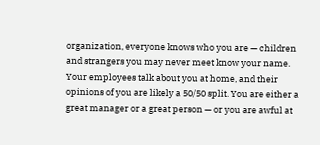organization, everyone knows who you are — children and strangers you may never meet know your name. Your employees talk about you at home, and their opinions of you are likely a 50/50 split. You are either a great manager or a great person — or you are awful at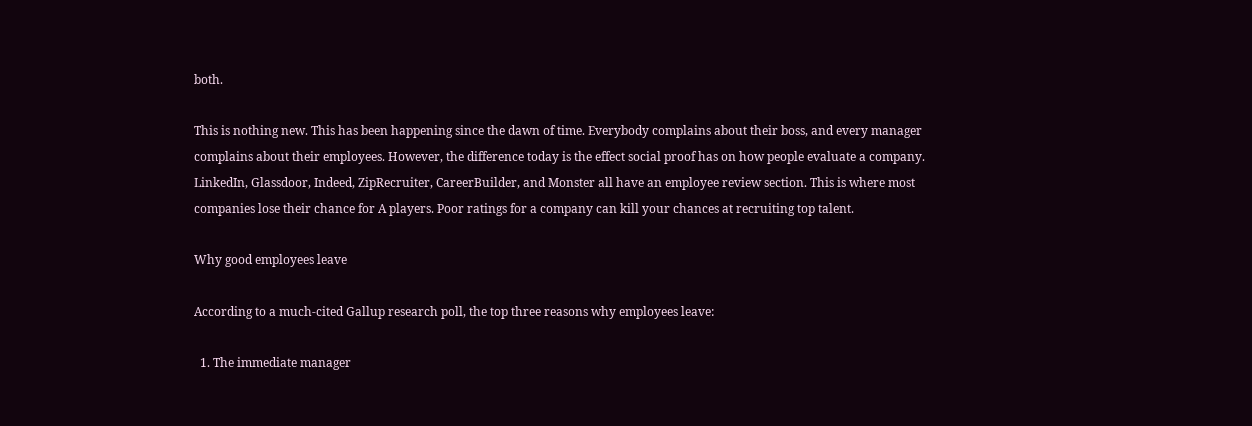both.

This is nothing new. This has been happening since the dawn of time. Everybody complains about their boss, and every manager complains about their employees. However, the difference today is the effect social proof has on how people evaluate a company. LinkedIn, Glassdoor, Indeed, ZipRecruiter, CareerBuilder, and Monster all have an employee review section. This is where most companies lose their chance for A players. Poor ratings for a company can kill your chances at recruiting top talent.

Why good employees leave

According to a much-cited Gallup research poll, the top three reasons why employees leave:

  1. The immediate manager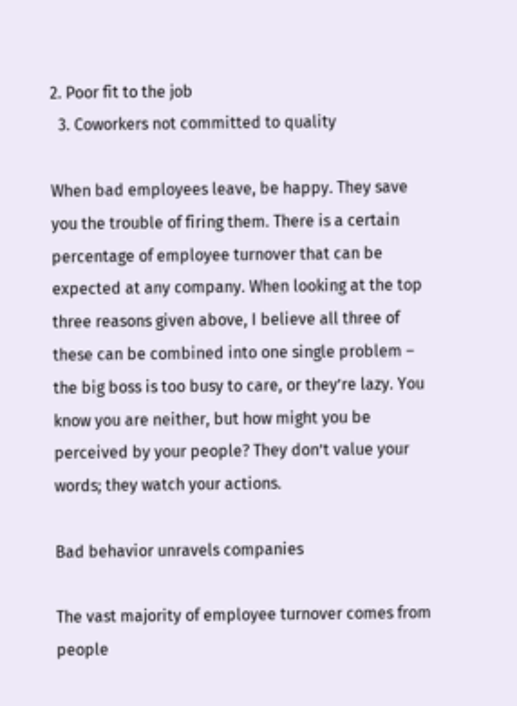2. Poor fit to the job
  3. Coworkers not committed to quality

When bad employees leave, be happy. They save you the trouble of firing them. There is a certain percentage of employee turnover that can be expected at any company. When looking at the top three reasons given above, I believe all three of these can be combined into one single problem – the big boss is too busy to care, or they’re lazy. You know you are neither, but how might you be perceived by your people? They don’t value your words; they watch your actions.

Bad behavior unravels companies

The vast majority of employee turnover comes from people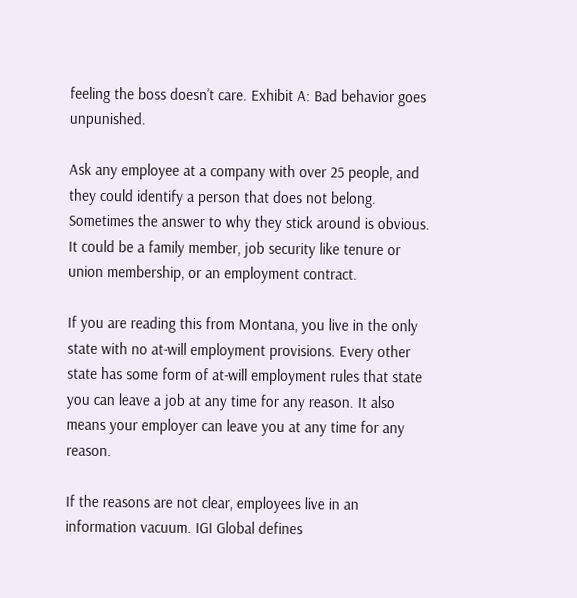feeling the boss doesn’t care. Exhibit A: Bad behavior goes unpunished.

Ask any employee at a company with over 25 people, and they could identify a person that does not belong. Sometimes the answer to why they stick around is obvious. It could be a family member, job security like tenure or union membership, or an employment contract.

If you are reading this from Montana, you live in the only state with no at-will employment provisions. Every other state has some form of at-will employment rules that state you can leave a job at any time for any reason. It also means your employer can leave you at any time for any reason.

If the reasons are not clear, employees live in an information vacuum. IGI Global defines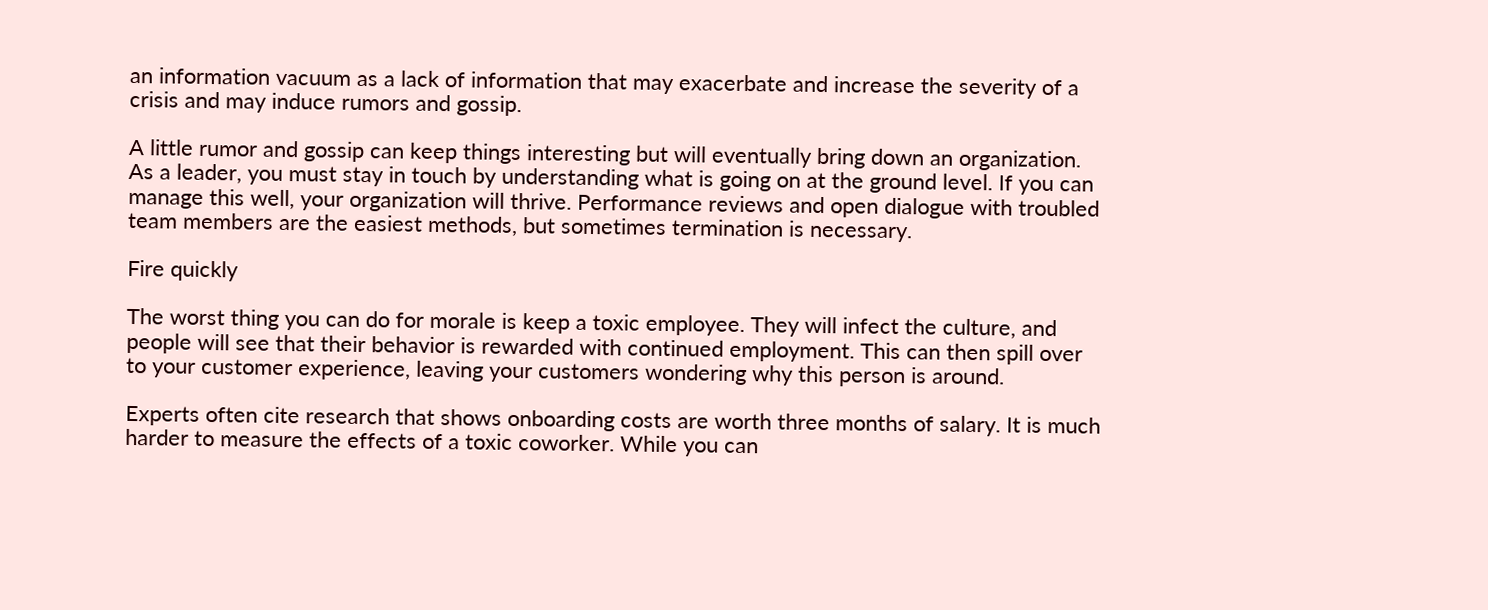an information vacuum as a lack of information that may exacerbate and increase the severity of a crisis and may induce rumors and gossip.

A little rumor and gossip can keep things interesting but will eventually bring down an organization. As a leader, you must stay in touch by understanding what is going on at the ground level. If you can manage this well, your organization will thrive. Performance reviews and open dialogue with troubled team members are the easiest methods, but sometimes termination is necessary.

Fire quickly

The worst thing you can do for morale is keep a toxic employee. They will infect the culture, and people will see that their behavior is rewarded with continued employment. This can then spill over to your customer experience, leaving your customers wondering why this person is around.

Experts often cite research that shows onboarding costs are worth three months of salary. It is much harder to measure the effects of a toxic coworker. While you can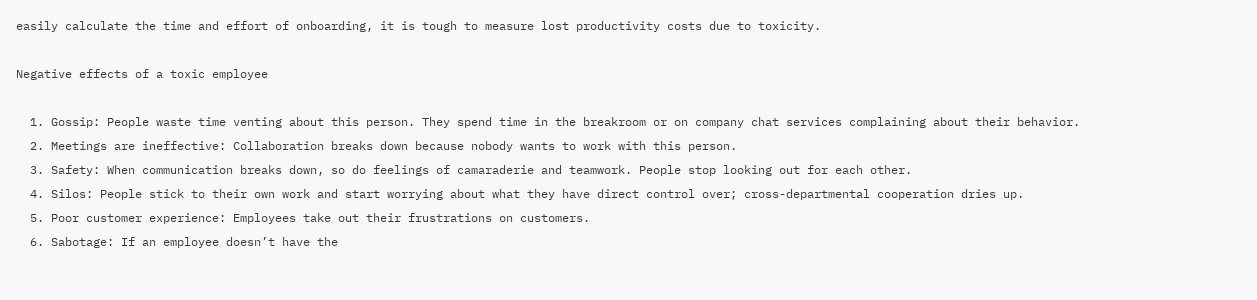easily calculate the time and effort of onboarding, it is tough to measure lost productivity costs due to toxicity.

Negative effects of a toxic employee

  1. Gossip: People waste time venting about this person. They spend time in the breakroom or on company chat services complaining about their behavior.
  2. Meetings are ineffective: Collaboration breaks down because nobody wants to work with this person.
  3. Safety: When communication breaks down, so do feelings of camaraderie and teamwork. People stop looking out for each other.
  4. Silos: People stick to their own work and start worrying about what they have direct control over; cross-departmental cooperation dries up.
  5. Poor customer experience: Employees take out their frustrations on customers.
  6. Sabotage: If an employee doesn’t have the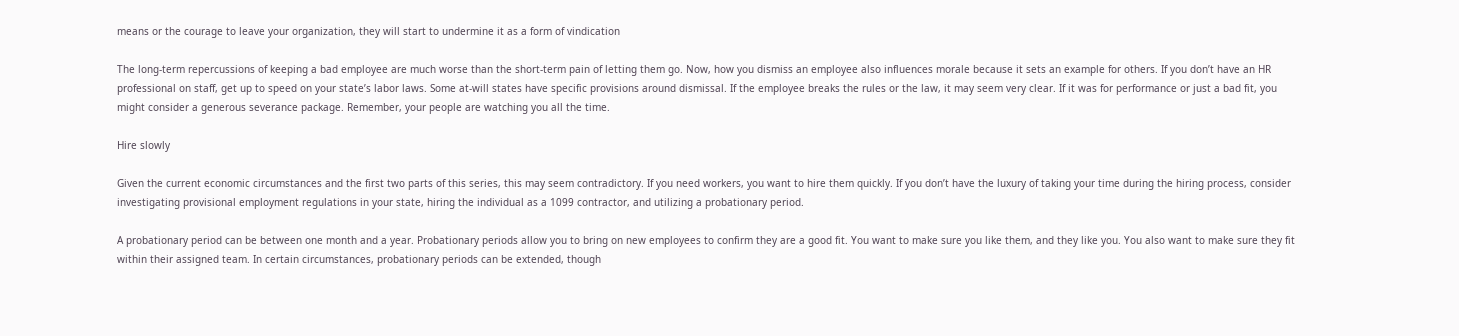means or the courage to leave your organization, they will start to undermine it as a form of vindication

The long-term repercussions of keeping a bad employee are much worse than the short-term pain of letting them go. Now, how you dismiss an employee also influences morale because it sets an example for others. If you don’t have an HR professional on staff, get up to speed on your state’s labor laws. Some at-will states have specific provisions around dismissal. If the employee breaks the rules or the law, it may seem very clear. If it was for performance or just a bad fit, you might consider a generous severance package. Remember, your people are watching you all the time.

Hire slowly

Given the current economic circumstances and the first two parts of this series, this may seem contradictory. If you need workers, you want to hire them quickly. If you don’t have the luxury of taking your time during the hiring process, consider investigating provisional employment regulations in your state, hiring the individual as a 1099 contractor, and utilizing a probationary period.

A probationary period can be between one month and a year. Probationary periods allow you to bring on new employees to confirm they are a good fit. You want to make sure you like them, and they like you. You also want to make sure they fit within their assigned team. In certain circumstances, probationary periods can be extended, though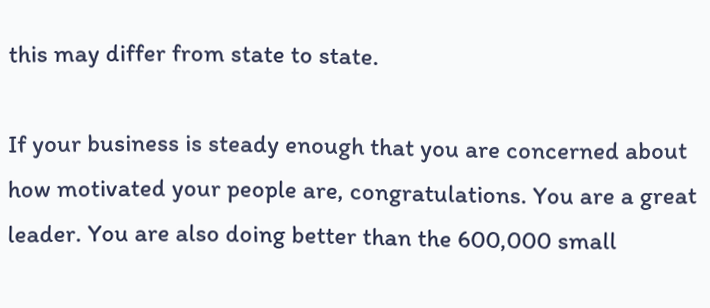this may differ from state to state.

If your business is steady enough that you are concerned about how motivated your people are, congratulations. You are a great leader. You are also doing better than the 600,000 small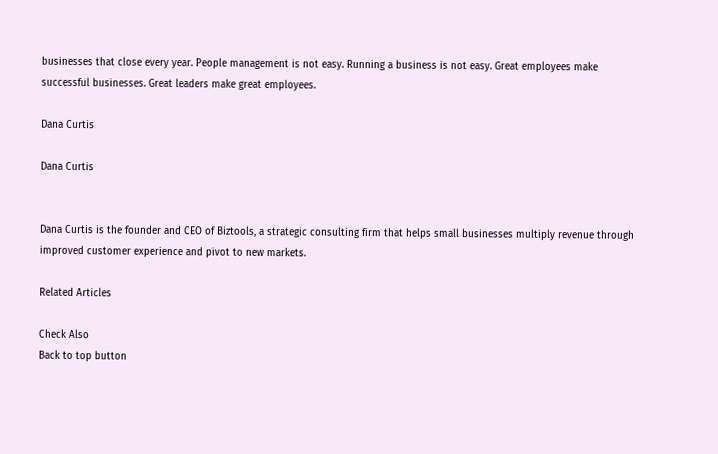businesses that close every year. People management is not easy. Running a business is not easy. Great employees make successful businesses. Great leaders make great employees.

Dana Curtis

Dana Curtis


Dana Curtis is the founder and CEO of Biztools, a strategic consulting firm that helps small businesses multiply revenue through improved customer experience and pivot to new markets.

Related Articles

Check Also
Back to top button